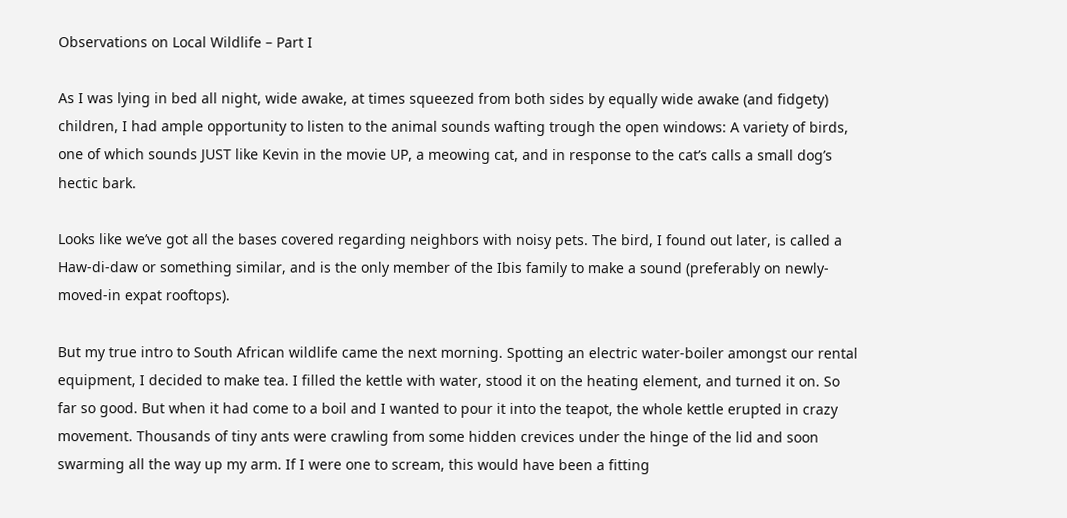Observations on Local Wildlife – Part I

As I was lying in bed all night, wide awake, at times squeezed from both sides by equally wide awake (and fidgety) children, I had ample opportunity to listen to the animal sounds wafting trough the open windows: A variety of birds, one of which sounds JUST like Kevin in the movie UP, a meowing cat, and in response to the cat’s calls a small dog’s hectic bark.

Looks like we’ve got all the bases covered regarding neighbors with noisy pets. The bird, I found out later, is called a Haw-di-daw or something similar, and is the only member of the Ibis family to make a sound (preferably on newly-moved-in expat rooftops).

But my true intro to South African wildlife came the next morning. Spotting an electric water-boiler amongst our rental equipment, I decided to make tea. I filled the kettle with water, stood it on the heating element, and turned it on. So far so good. But when it had come to a boil and I wanted to pour it into the teapot, the whole kettle erupted in crazy movement. Thousands of tiny ants were crawling from some hidden crevices under the hinge of the lid and soon swarming all the way up my arm. If I were one to scream, this would have been a fitting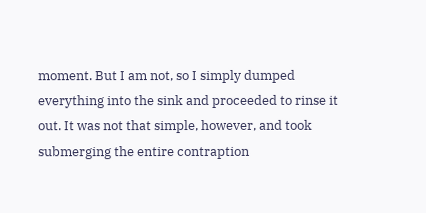moment. But I am not, so I simply dumped everything into the sink and proceeded to rinse it out. It was not that simple, however, and took submerging the entire contraption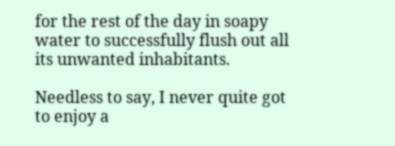for the rest of the day in soapy water to successfully flush out all its unwanted inhabitants.

Needless to say, I never quite got to enjoy a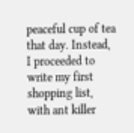peaceful cup of tea that day. Instead, I proceeded to write my first shopping list, with ant killer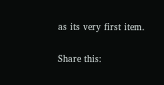as its very first item.

Share this: